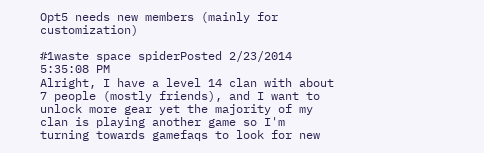Opt5 needs new members (mainly for customization)

#1waste space spiderPosted 2/23/2014 5:35:08 PM
Alright, I have a level 14 clan with about 7 people (mostly friends), and I want to unlock more gear yet the majority of my clan is playing another game so I'm turning towards gamefaqs to look for new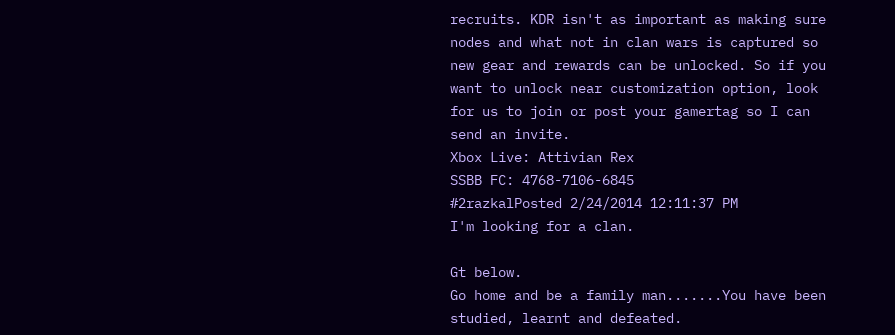recruits. KDR isn't as important as making sure nodes and what not in clan wars is captured so new gear and rewards can be unlocked. So if you want to unlock near customization option, look for us to join or post your gamertag so I can send an invite.
Xbox Live: Attivian Rex
SSBB FC: 4768-7106-6845
#2razkalPosted 2/24/2014 12:11:37 PM
I'm looking for a clan.

Gt below.
Go home and be a family man.......You have been studied, learnt and defeated.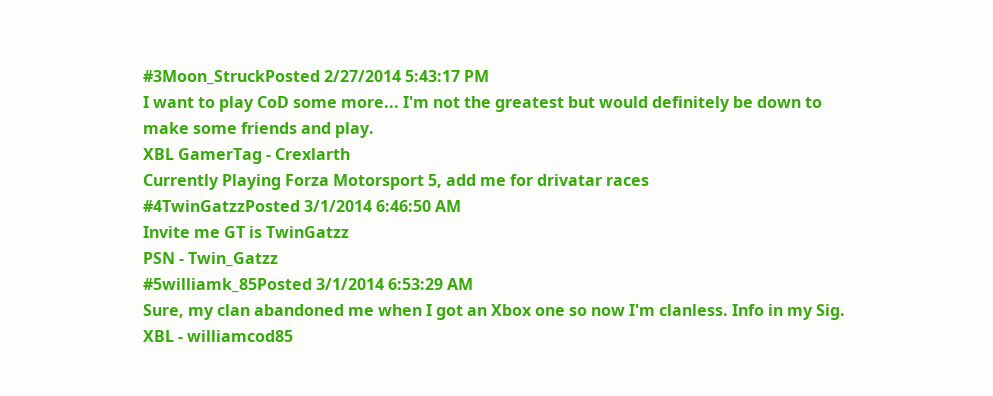#3Moon_StruckPosted 2/27/2014 5:43:17 PM
I want to play CoD some more... I'm not the greatest but would definitely be down to make some friends and play.
XBL GamerTag - Crexlarth
Currently Playing Forza Motorsport 5, add me for drivatar races
#4TwinGatzzPosted 3/1/2014 6:46:50 AM
Invite me GT is TwinGatzz
PSN - Twin_Gatzz
#5williamk_85Posted 3/1/2014 6:53:29 AM
Sure, my clan abandoned me when I got an Xbox one so now I'm clanless. Info in my Sig.
XBL - williamcod85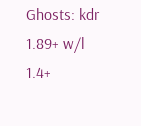Ghosts: kdr 1.89+ w/l 1.4+